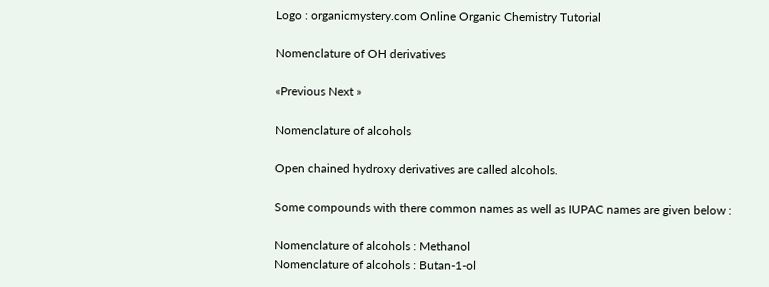Logo : organicmystery.com Online Organic Chemistry Tutorial

Nomenclature of OH derivatives

«Previous Next »

Nomenclature of alcohols

Open chained hydroxy derivatives are called alcohols.

Some compounds with there common names as well as IUPAC names are given below :

Nomenclature of alcohols : Methanol
Nomenclature of alcohols : Butan-1-ol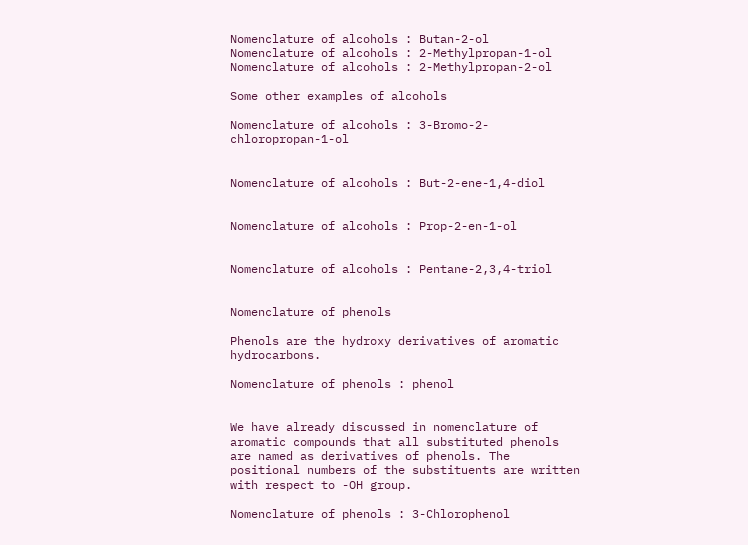Nomenclature of alcohols : Butan-2-ol
Nomenclature of alcohols : 2-Methylpropan-1-ol
Nomenclature of alcohols : 2-Methylpropan-2-ol

Some other examples of alcohols

Nomenclature of alcohols : 3-Bromo-2-chloropropan-1-ol


Nomenclature of alcohols : But-2-ene-1,4-diol


Nomenclature of alcohols : Prop-2-en-1-ol


Nomenclature of alcohols : Pentane-2,3,4-triol


Nomenclature of phenols

Phenols are the hydroxy derivatives of aromatic hydrocarbons.

Nomenclature of phenols : phenol


We have already discussed in nomenclature of aromatic compounds that all substituted phenols are named as derivatives of phenols. The positional numbers of the substituents are written with respect to -OH group.

Nomenclature of phenols : 3-Chlorophenol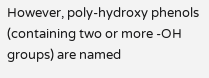However, poly-hydroxy phenols (containing two or more -OH groups) are named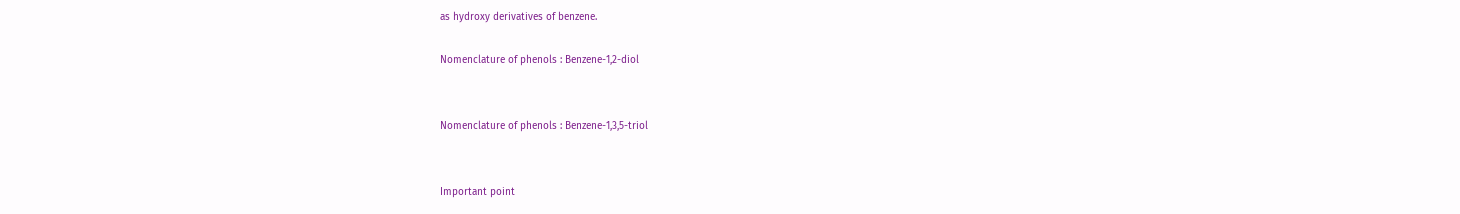as hydroxy derivatives of benzene.

Nomenclature of phenols : Benzene-1,2-diol


Nomenclature of phenols : Benzene-1,3,5-triol


Important point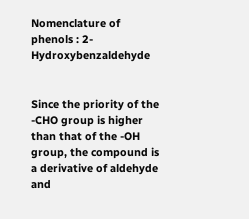Nomenclature of phenols : 2-Hydroxybenzaldehyde


Since the priority of the -CHO group is higher than that of the -OH group, the compound is a derivative of aldehyde and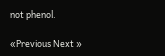not phenol.

«Previous Next »